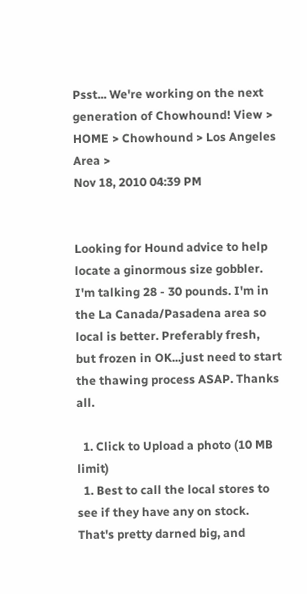Psst... We're working on the next generation of Chowhound! View >
HOME > Chowhound > Los Angeles Area >
Nov 18, 2010 04:39 PM


Looking for Hound advice to help locate a ginormous size gobbler. I'm talking 28 - 30 pounds. I'm in the La Canada/Pasadena area so local is better. Preferably fresh, but frozen in OK...just need to start the thawing process ASAP. Thanks all.

  1. Click to Upload a photo (10 MB limit)
  1. Best to call the local stores to see if they have any on stock. That's pretty darned big, and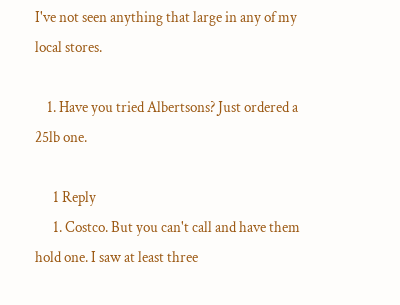I've not seen anything that large in any of my local stores.

    1. Have you tried Albertsons? Just ordered a 25lb one.

      1 Reply
      1. Costco. But you can't call and have them hold one. I saw at least three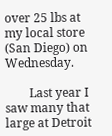over 25 lbs at my local store (San Diego) on Wednesday.

        Last year I saw many that large at Detroit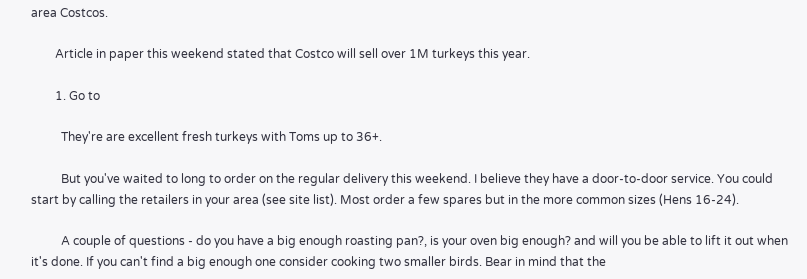area Costcos.

        Article in paper this weekend stated that Costco will sell over 1M turkeys this year.

        1. Go to

          They're are excellent fresh turkeys with Toms up to 36+.

          But you've waited to long to order on the regular delivery this weekend. I believe they have a door-to-door service. You could start by calling the retailers in your area (see site list). Most order a few spares but in the more common sizes (Hens 16-24).

          A couple of questions - do you have a big enough roasting pan?, is your oven big enough? and will you be able to lift it out when it's done. If you can't find a big enough one consider cooking two smaller birds. Bear in mind that the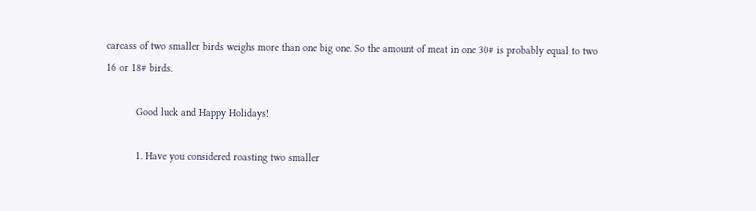carcass of two smaller birds weighs more than one big one. So the amount of meat in one 30# is probably equal to two 16 or 18# birds.

          Good luck and Happy Holidays!

          1. Have you considered roasting two smaller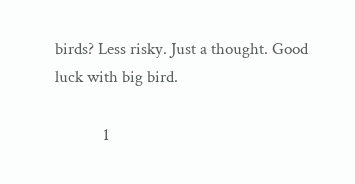birds? Less risky. Just a thought. Good luck with big bird.

            1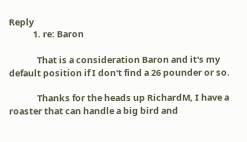Reply
            1. re: Baron

              That is a consideration Baron and it's my default position if I don't find a 26 pounder or so.

              Thanks for the heads up RichardM, I have a roaster that can handle a big bird and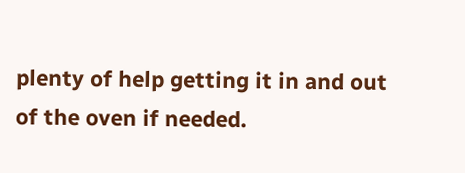plenty of help getting it in and out of the oven if needed.